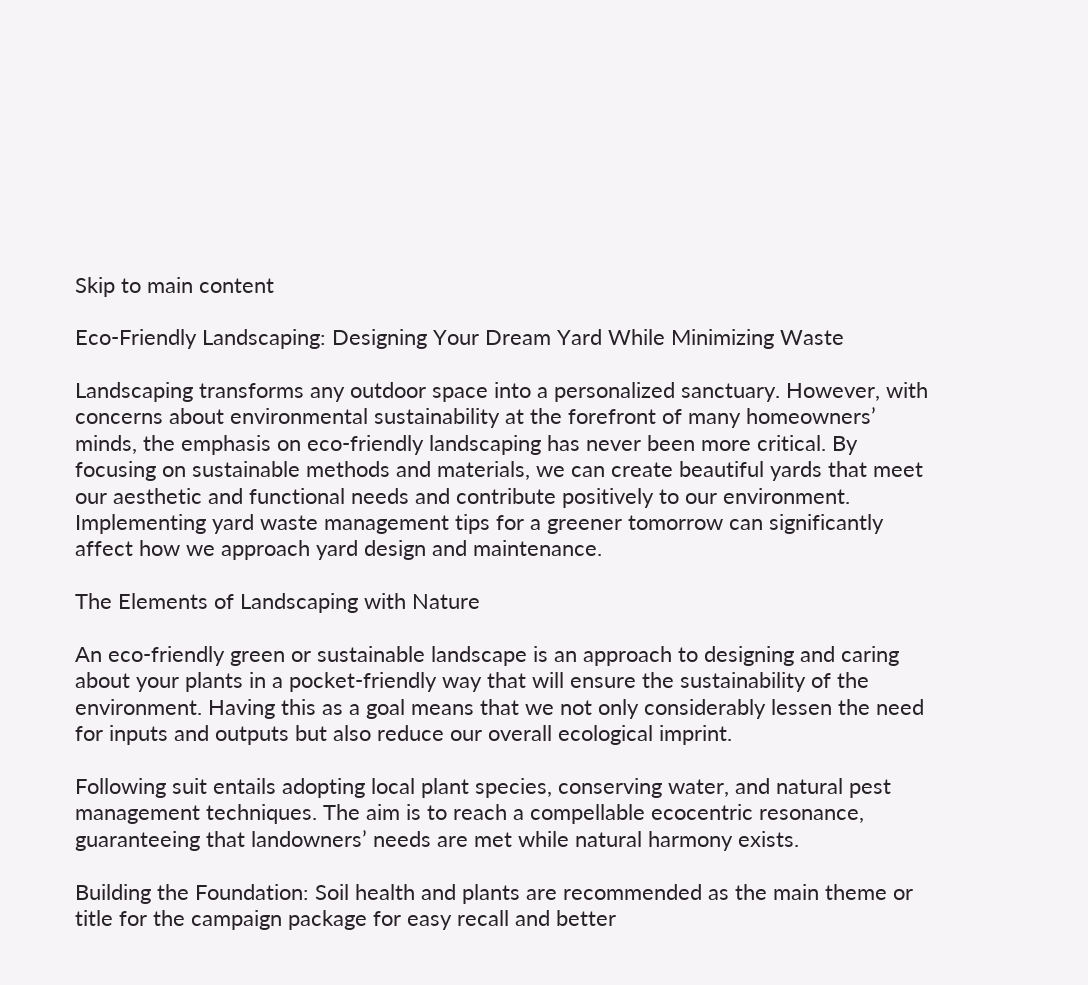Skip to main content

Eco-Friendly Landscaping: Designing Your Dream Yard While Minimizing Waste

Landscaping transforms any outdoor space into a personalized sanctuary. However, with concerns about environmental sustainability at the forefront of many homeowners’ minds, the emphasis on eco-friendly landscaping has never been more critical. By focusing on sustainable methods and materials, we can create beautiful yards that meet our aesthetic and functional needs and contribute positively to our environment. Implementing yard waste management tips for a greener tomorrow can significantly affect how we approach yard design and maintenance.

The Elements of Landscaping with Nature

An eco-friendly green or sustainable landscape is an approach to designing and caring about your plants in a pocket-friendly way that will ensure the sustainability of the environment. Having this as a goal means that we not only considerably lessen the need for inputs and outputs but also reduce our overall ecological imprint.

Following suit entails adopting local plant species, conserving water, and natural pest management techniques. The aim is to reach a compellable ecocentric resonance, guaranteeing that landowners’ needs are met while natural harmony exists.

Building the Foundation: Soil health and plants are recommended as the main theme or title for the campaign package for easy recall and better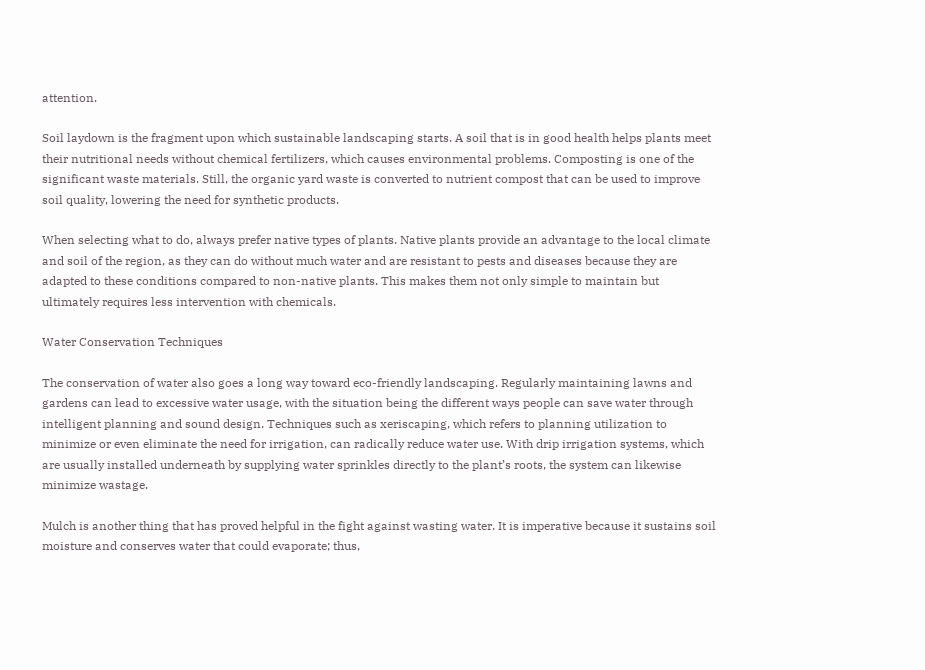attention.

Soil laydown is the fragment upon which sustainable landscaping starts. A soil that is in good health helps plants meet their nutritional needs without chemical fertilizers, which causes environmental problems. Composting is one of the significant waste materials. Still, the organic yard waste is converted to nutrient compost that can be used to improve soil quality, lowering the need for synthetic products.

When selecting what to do, always prefer native types of plants. Native plants provide an advantage to the local climate and soil of the region, as they can do without much water and are resistant to pests and diseases because they are adapted to these conditions compared to non-native plants. This makes them not only simple to maintain but ultimately requires less intervention with chemicals.

Water Conservation Techniques

The conservation of water also goes a long way toward eco-friendly landscaping. Regularly maintaining lawns and gardens can lead to excessive water usage, with the situation being the different ways people can save water through intelligent planning and sound design. Techniques such as xeriscaping, which refers to planning utilization to minimize or even eliminate the need for irrigation, can radically reduce water use. With drip irrigation systems, which are usually installed underneath by supplying water sprinkles directly to the plant’s roots, the system can likewise minimize wastage.

Mulch is another thing that has proved helpful in the fight against wasting water. It is imperative because it sustains soil moisture and conserves water that could evaporate; thus,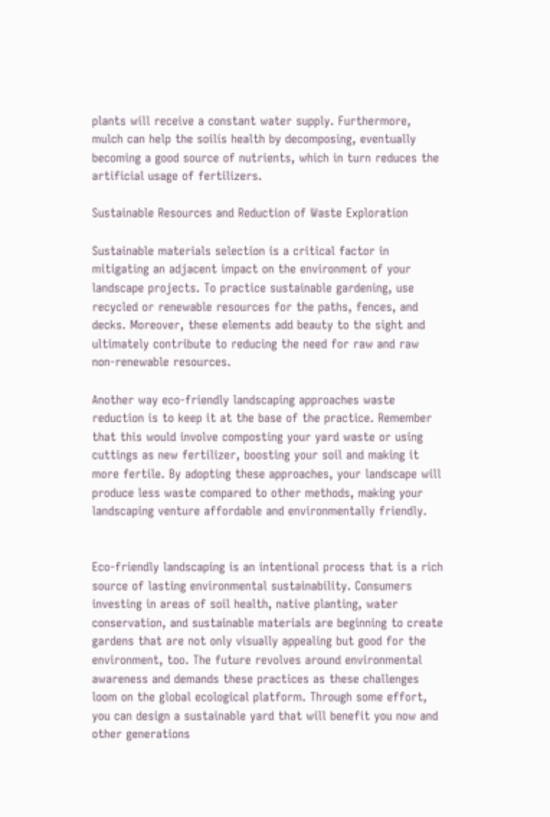plants will receive a constant water supply. Furthermore, mulch can help the soilís health by decomposing, eventually becoming a good source of nutrients, which in turn reduces the artificial usage of fertilizers.

Sustainable Resources and Reduction of Waste Exploration

Sustainable materials selection is a critical factor in mitigating an adjacent impact on the environment of your landscape projects. To practice sustainable gardening, use recycled or renewable resources for the paths, fences, and decks. Moreover, these elements add beauty to the sight and ultimately contribute to reducing the need for raw and raw non-renewable resources.

Another way eco-friendly landscaping approaches waste reduction is to keep it at the base of the practice. Remember that this would involve composting your yard waste or using cuttings as new fertilizer, boosting your soil and making it more fertile. By adopting these approaches, your landscape will produce less waste compared to other methods, making your landscaping venture affordable and environmentally friendly.


Eco-friendly landscaping is an intentional process that is a rich source of lasting environmental sustainability. Consumers investing in areas of soil health, native planting, water conservation, and sustainable materials are beginning to create gardens that are not only visually appealing but good for the environment, too. The future revolves around environmental awareness and demands these practices as these challenges loom on the global ecological platform. Through some effort, you can design a sustainable yard that will benefit you now and other generations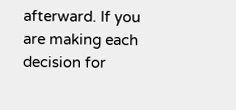afterward. If you are making each decision for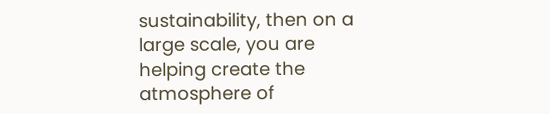sustainability, then on a large scale, you are helping create the atmosphere of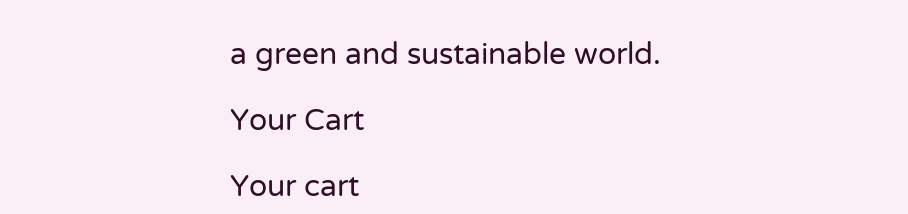a green and sustainable world.

Your Cart

Your cart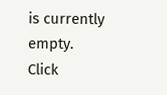is currently empty.
Click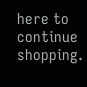here to continue shopping.